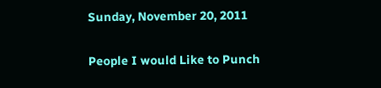Sunday, November 20, 2011

People I would Like to Punch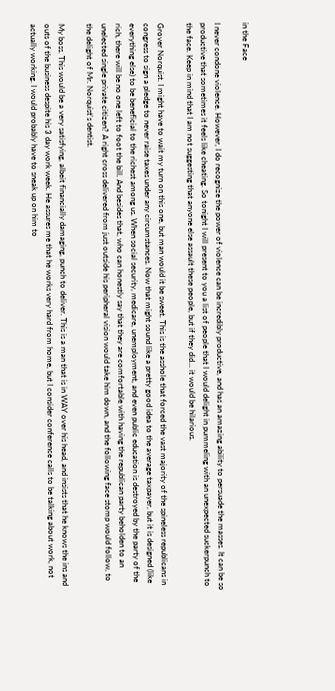in the Face

I never condone violence. However, I do recognize the power of violence can be incredibly productive, and has an amazing ability to persuade the masses. It can be so productive that sometimes it feels like cheating. So tonight I will present to you a list of people that I would delight in pummeling with an unexpected suckerpunch to the face. Keep in mind that I am not suggesting that anyone else assault these people, but if they did... it would be hilarious.

Grover Norquist. I might have to wait my turn on this one, but man would it be sweet. This is the asshole that forced the vast majority of the spineless republicans in congress to sign a pledge to never raise taxes under any circumstances. Now that might sound like a pretty good idea to the average taxpayer, but it is designed (like everything else) to be beneficial to the richest among us. When social security, medicare, unemployment, and even public education is destroyed by the party of the rich, there will be no one left to foot the bill. And besides that, who can honestly say that they are comfortable with having the republican party beholden to an unelected single private citizen? A right cross delivered from just outside his peripheral vision would take him down, and the following face stomp would follow, to the delight of Mr. Norquist's dentist.

My boss. This would be a very satisfying, albeit financially damaging, punch to deliver. This is a man that is in WAY over his head, and insists that he knows the ins and outs of the business despite his 3 day work week. He assures me that he works very hard from home, but I consider conference calls to be talking about work, not actually working. I would probably have to sneak up on him to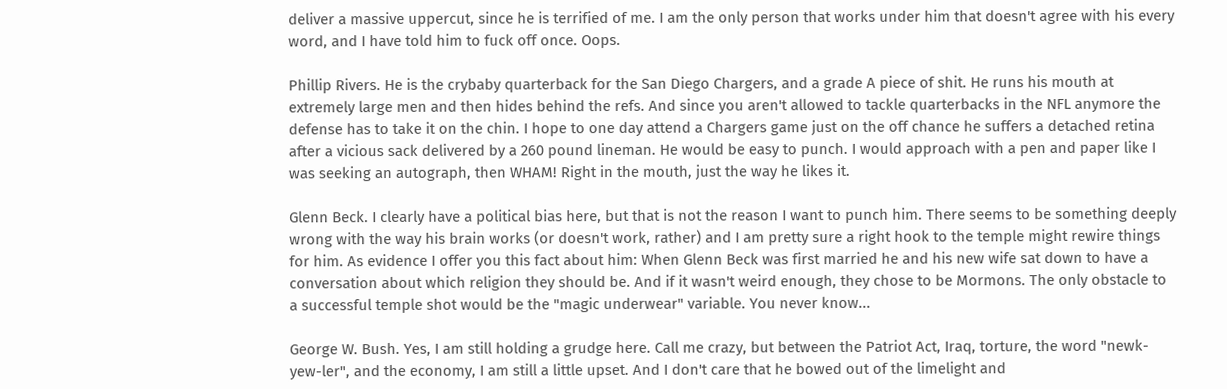deliver a massive uppercut, since he is terrified of me. I am the only person that works under him that doesn't agree with his every word, and I have told him to fuck off once. Oops.

Phillip Rivers. He is the crybaby quarterback for the San Diego Chargers, and a grade A piece of shit. He runs his mouth at extremely large men and then hides behind the refs. And since you aren't allowed to tackle quarterbacks in the NFL anymore the defense has to take it on the chin. I hope to one day attend a Chargers game just on the off chance he suffers a detached retina after a vicious sack delivered by a 260 pound lineman. He would be easy to punch. I would approach with a pen and paper like I was seeking an autograph, then WHAM! Right in the mouth, just the way he likes it.

Glenn Beck. I clearly have a political bias here, but that is not the reason I want to punch him. There seems to be something deeply wrong with the way his brain works (or doesn't work, rather) and I am pretty sure a right hook to the temple might rewire things for him. As evidence I offer you this fact about him: When Glenn Beck was first married he and his new wife sat down to have a conversation about which religion they should be. And if it wasn't weird enough, they chose to be Mormons. The only obstacle to a successful temple shot would be the "magic underwear" variable. You never know...

George W. Bush. Yes, I am still holding a grudge here. Call me crazy, but between the Patriot Act, Iraq, torture, the word "newk-yew-ler", and the economy, I am still a little upset. And I don't care that he bowed out of the limelight and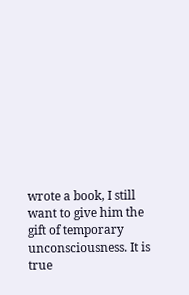wrote a book, I still want to give him the gift of temporary unconsciousness. It is true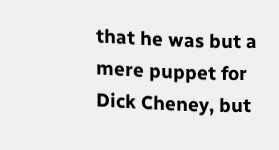that he was but a mere puppet for Dick Cheney, but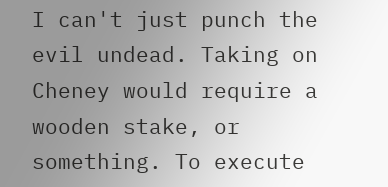I can't just punch the evil undead. Taking on Cheney would require a wooden stake, or something. To execute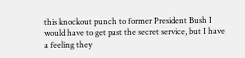this knockout punch to former President Bush I would have to get past the secret service, but I have a feeling they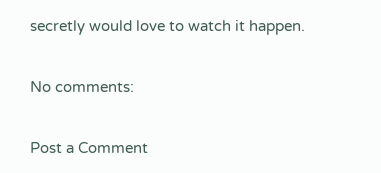secretly would love to watch it happen.

No comments:

Post a Comment